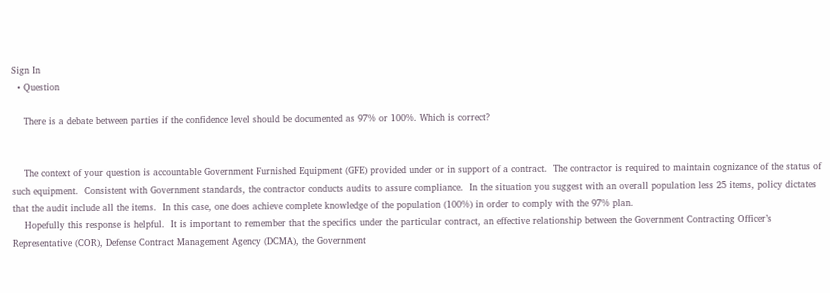Sign In
  • Question

    There is a debate between parties if the confidence level should be documented as 97% or 100%. Which is correct?


    The context of your question is accountable Government Furnished Equipment (GFE) provided under or in support of a contract.  The contractor is required to maintain cognizance of the status of such equipment.  Consistent with Government standards, the contractor conducts audits to assure compliance.  In the situation you suggest with an overall population less 25 items, policy dictates that the audit include all the items.  In this case, one does achieve complete knowledge of the population (100%) in order to comply with the 97% plan.
    Hopefully this response is helpful.  It is important to remember that the specifics under the particular contract, an effective relationship between the Government Contracting Officer’s Representative (COR), Defense Contract Management Agency (DCMA), the Government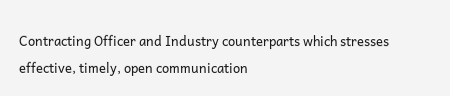Contracting Officer and Industry counterparts which stresses effective, timely, open communication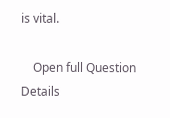is vital.

    Open full Question Details